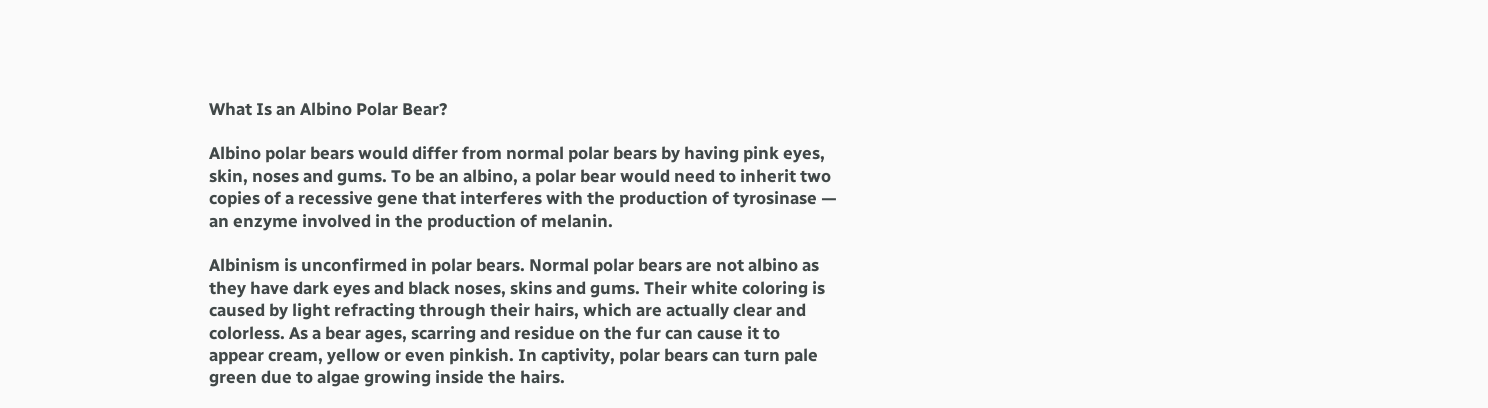What Is an Albino Polar Bear?

Albino polar bears would differ from normal polar bears by having pink eyes, skin, noses and gums. To be an albino, a polar bear would need to inherit two copies of a recessive gene that interferes with the production of tyrosinase — an enzyme involved in the production of melanin.

Albinism is unconfirmed in polar bears. Normal polar bears are not albino as they have dark eyes and black noses, skins and gums. Their white coloring is caused by light refracting through their hairs, which are actually clear and colorless. As a bear ages, scarring and residue on the fur can cause it to appear cream, yellow or even pinkish. In captivity, polar bears can turn pale green due to algae growing inside the hairs.